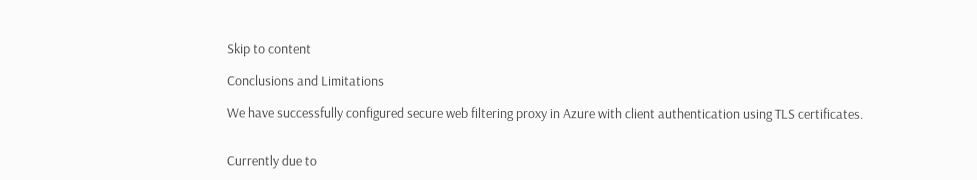Skip to content

Conclusions and Limitations

We have successfully configured secure web filtering proxy in Azure with client authentication using TLS certificates.


Currently due to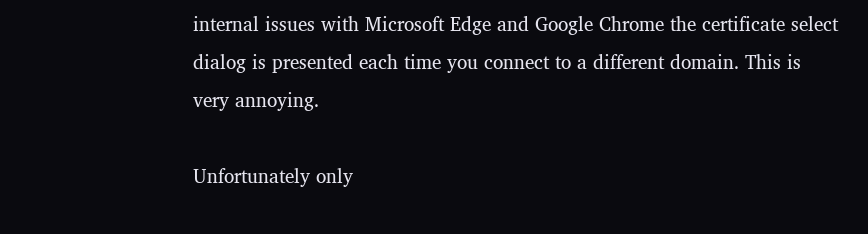internal issues with Microsoft Edge and Google Chrome the certificate select dialog is presented each time you connect to a different domain. This is very annoying.

Unfortunately only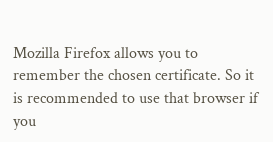Mozilla Firefox allows you to remember the chosen certificate. So it is recommended to use that browser if you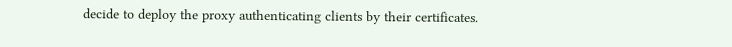decide to deploy the proxy authenticating clients by their certificates.